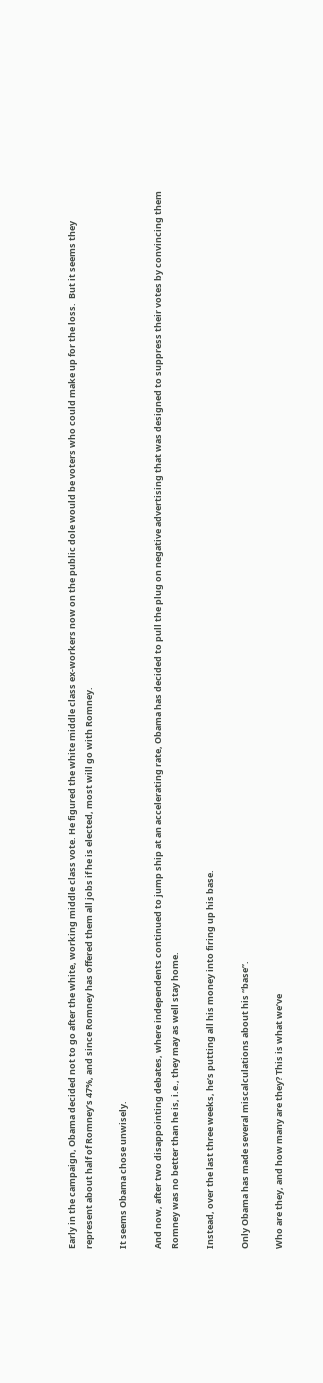Early in the campaign, Obama decided not to go after the white, working middle class vote. He figured the white middle class ex-workers now on the public dole would be voters who could make up for the loss.  But it seems they represent about half of Romney’s 47%, and since Romney has offered them all jobs if he is elected, most will go with Romney.

It seems Obama chose unwisely.

And now, after two disappointing debates, where independents continued to jump ship at an accelerating rate, Obama has decided to pull the plug on negative advertising that was designed to suppress their votes by convincing them Romney was no better than he is, i.e., they may as well stay home.

Instead, over the last three weeks, he’s putting all his money into firing up his base.

Only Obama has made several miscalculations about his “base”.

Who are they, and how many are they? This is what we’ve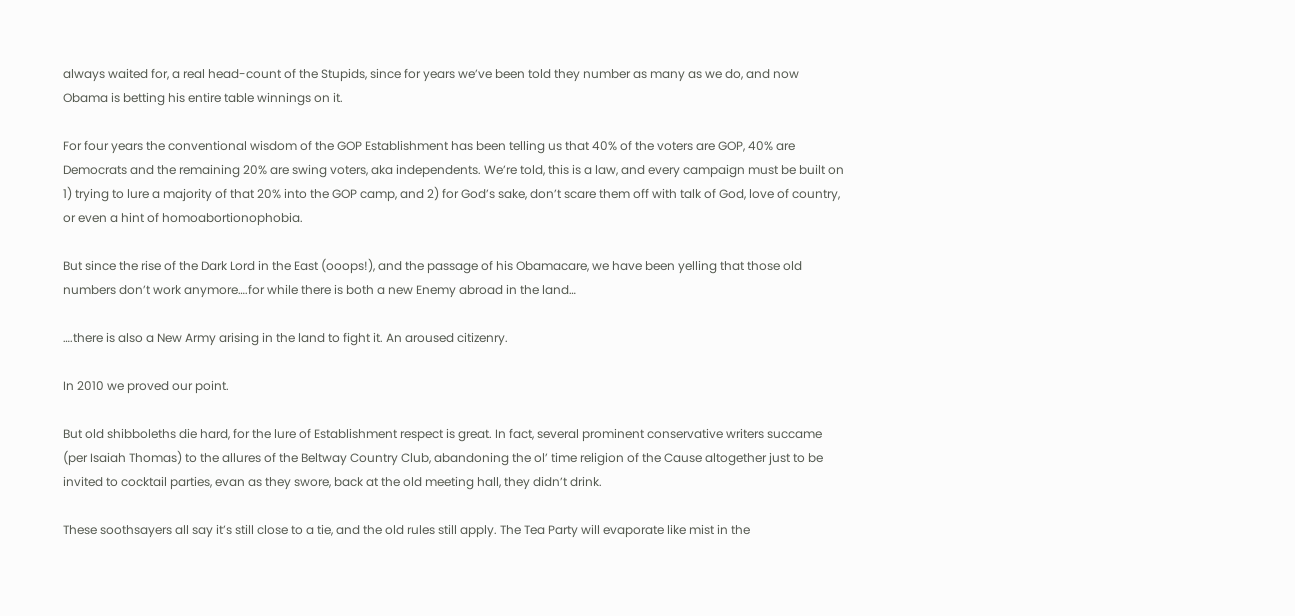always waited for, a real head-count of the Stupids, since for years we’ve been told they number as many as we do, and now Obama is betting his entire table winnings on it.

For four years the conventional wisdom of the GOP Establishment has been telling us that 40% of the voters are GOP, 40% are Democrats and the remaining 20% are swing voters, aka independents. We’re told, this is a law, and every campaign must be built on 1) trying to lure a majority of that 20% into the GOP camp, and 2) for God’s sake, don’t scare them off with talk of God, love of country, or even a hint of homoabortionophobia.

But since the rise of the Dark Lord in the East (ooops!), and the passage of his Obamacare, we have been yelling that those old numbers don’t work anymore….for while there is both a new Enemy abroad in the land…

….there is also a New Army arising in the land to fight it. An aroused citizenry.

In 2010 we proved our point.

But old shibboleths die hard, for the lure of Establishment respect is great. In fact, several prominent conservative writers succame (per Isaiah Thomas) to the allures of the Beltway Country Club, abandoning the ol’ time religion of the Cause altogether just to be invited to cocktail parties, evan as they swore, back at the old meeting hall, they didn’t drink.

These soothsayers all say it’s still close to a tie, and the old rules still apply. The Tea Party will evaporate like mist in the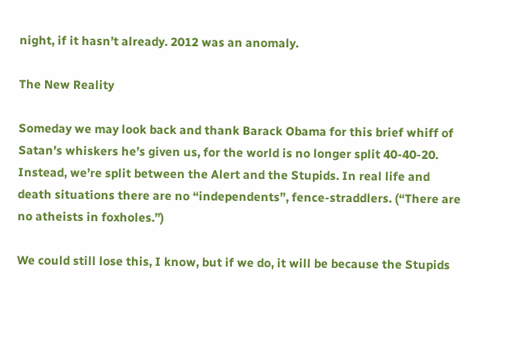night, if it hasn’t already. 2012 was an anomaly.

The New Reality

Someday we may look back and thank Barack Obama for this brief whiff of Satan’s whiskers he’s given us, for the world is no longer split 40-40-20. Instead, we’re split between the Alert and the Stupids. In real life and death situations there are no “independents”, fence-straddlers. (“There are no atheists in foxholes.”)

We could still lose this, I know, but if we do, it will be because the Stupids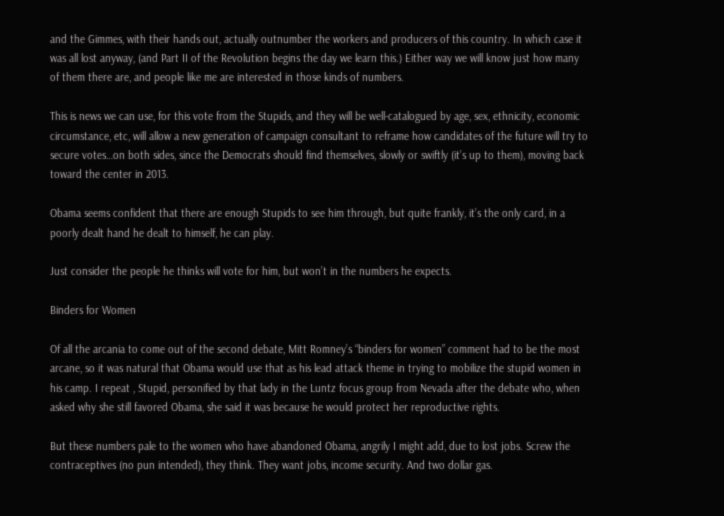and the Gimmes, with their hands out, actually outnumber the workers and producers of this country. In which case it was all lost anyway, (and Part II of the Revolution begins the day we learn this.) Either way we will know just how many of them there are, and people like me are interested in those kinds of numbers.

This is news we can use, for this vote from the Stupids, and they will be well-catalogued by age, sex, ethnicity, economic circumstance, etc, will allow a new generation of campaign consultant to reframe how candidates of the future will try to secure votes…on both sides, since the Democrats should find themselves, slowly or swiftly (it’s up to them), moving back toward the center in 2013.

Obama seems confident that there are enough Stupids to see him through, but quite frankly, it’s the only card, in a poorly dealt hand he dealt to himself, he can play.

Just consider the people he thinks will vote for him, but won’t in the numbers he expects.

Binders for Women

Of all the arcania to come out of the second debate, Mitt Romney’s “binders for women” comment had to be the most arcane, so it was natural that Obama would use that as his lead attack theme in trying to mobilize the stupid women in his camp. I repeat , Stupid, personified by that lady in the Luntz focus group from Nevada after the debate who, when asked why she still favored Obama, she said it was because he would protect her reproductive rights.

But these numbers pale to the women who have abandoned Obama, angrily I might add, due to lost jobs. Screw the contraceptives (no pun intended), they think. They want jobs, income security. And two dollar gas.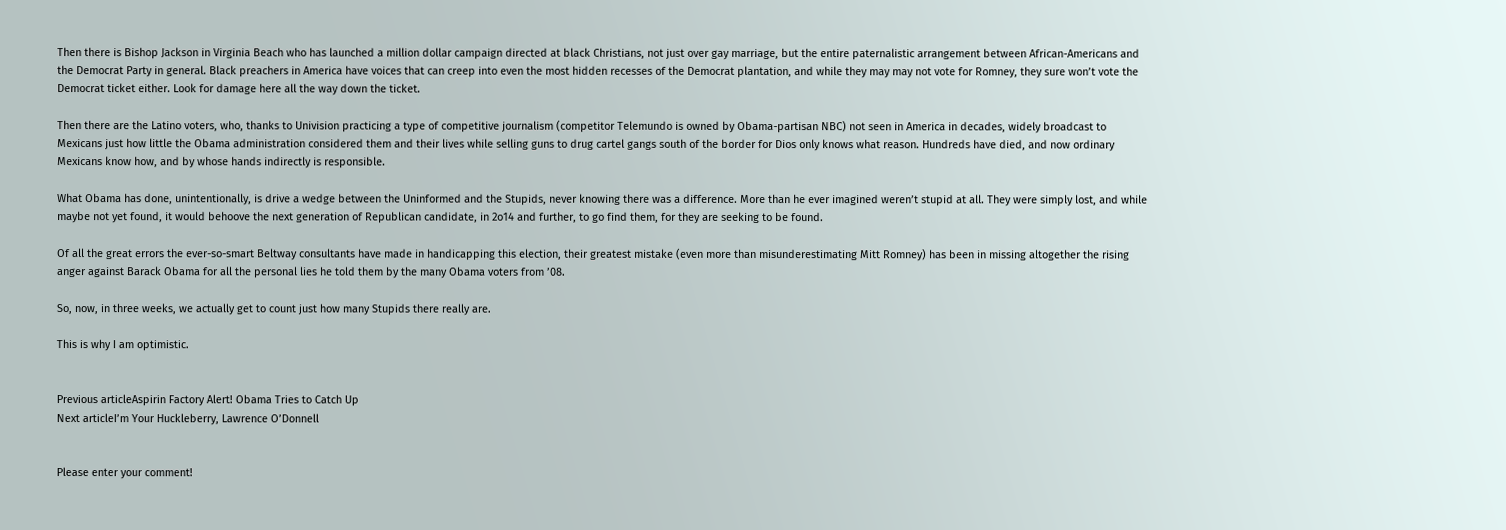Then there is Bishop Jackson in Virginia Beach who has launched a million dollar campaign directed at black Christians, not just over gay marriage, but the entire paternalistic arrangement between African-Americans and the Democrat Party in general. Black preachers in America have voices that can creep into even the most hidden recesses of the Democrat plantation, and while they may may not vote for Romney, they sure won’t vote the Democrat ticket either. Look for damage here all the way down the ticket.

Then there are the Latino voters, who, thanks to Univision practicing a type of competitive journalism (competitor Telemundo is owned by Obama-partisan NBC) not seen in America in decades, widely broadcast to Mexicans just how little the Obama administration considered them and their lives while selling guns to drug cartel gangs south of the border for Dios only knows what reason. Hundreds have died, and now ordinary Mexicans know how, and by whose hands indirectly is responsible.

What Obama has done, unintentionally, is drive a wedge between the Uninformed and the Stupids, never knowing there was a difference. More than he ever imagined weren’t stupid at all. They were simply lost, and while maybe not yet found, it would behoove the next generation of Republican candidate, in 2o14 and further, to go find them, for they are seeking to be found.

Of all the great errors the ever-so-smart Beltway consultants have made in handicapping this election, their greatest mistake (even more than misunderestimating Mitt Romney) has been in missing altogether the rising anger against Barack Obama for all the personal lies he told them by the many Obama voters from ’08.

So, now, in three weeks, we actually get to count just how many Stupids there really are.

This is why I am optimistic.


Previous articleAspirin Factory Alert! Obama Tries to Catch Up
Next articleI’m Your Huckleberry, Lawrence O’Donnell


Please enter your comment!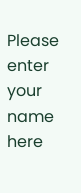Please enter your name here